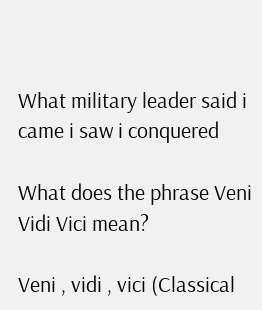What military leader said i came i saw i conquered

What does the phrase Veni Vidi Vici mean?

Veni , vidi , vici (Classical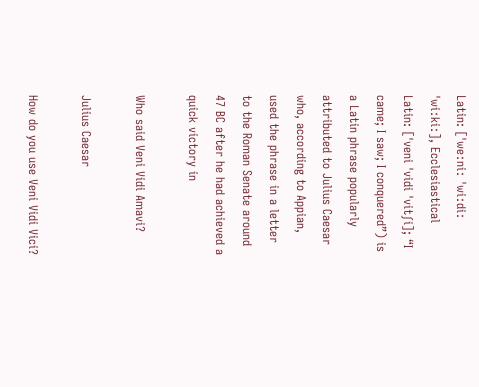Latin: [ˈweːniː ˈwiːdiː ˈwiːkiː], Ecclesiastical Latin: [ˈveni ˈvidi ˈvitʃi]; “I came; I saw; I conquered”) is a Latin phrase popularly attributed to Julius Caesar who, according to Appian, used the phrase in a letter to the Roman Senate around 47 BC after he had achieved a quick victory in

Who said Veni Vidi Amavi?

Julius Caesar

How do you use Veni Vidi Vici?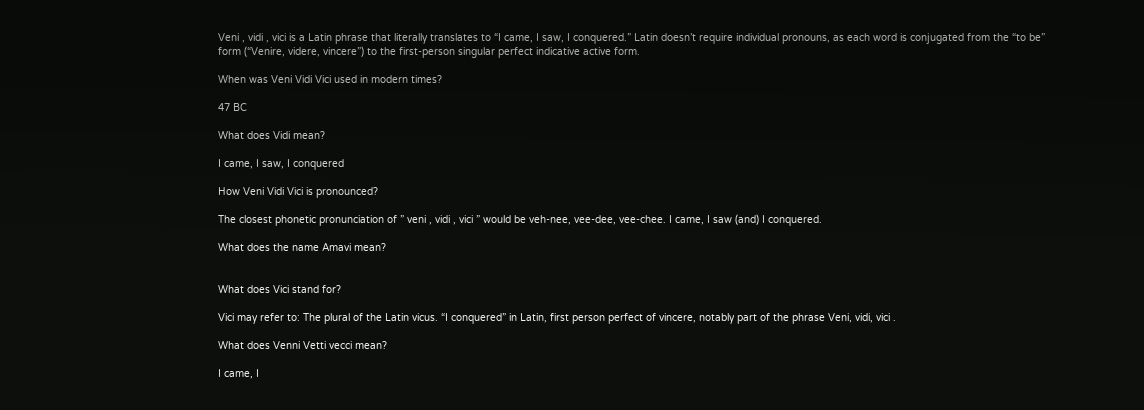Veni , vidi , vici is a Latin phrase that literally translates to “I came, I saw, I conquered.” Latin doesn’t require individual pronouns, as each word is conjugated from the “to be” form (“Venire, videre, vincere”) to the first-person singular perfect indicative active form.

When was Veni Vidi Vici used in modern times?

47 BC

What does Vidi mean?

I came, I saw, I conquered

How Veni Vidi Vici is pronounced?

The closest phonetic pronunciation of ” veni , vidi , vici ” would be veh-nee, vee-dee, vee-chee. I came, I saw (and) I conquered.

What does the name Amavi mean?


What does Vici stand for?

Vici may refer to: The plural of the Latin vicus. “I conquered” in Latin, first person perfect of vincere, notably part of the phrase Veni, vidi, vici .

What does Venni Vetti vecci mean?

I came, I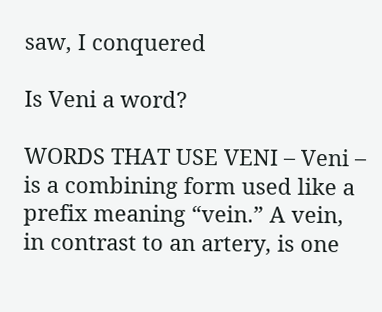saw, I conquered

Is Veni a word?

WORDS THAT USE VENI – Veni – is a combining form used like a prefix meaning “vein.” A vein, in contrast to an artery, is one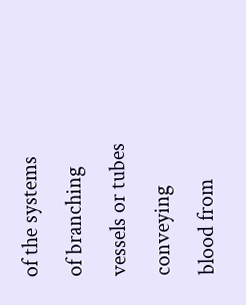of the systems of branching vessels or tubes conveying blood from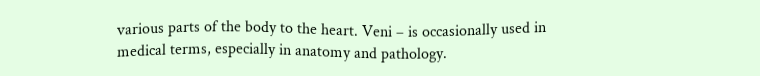various parts of the body to the heart. Veni – is occasionally used in medical terms, especially in anatomy and pathology.